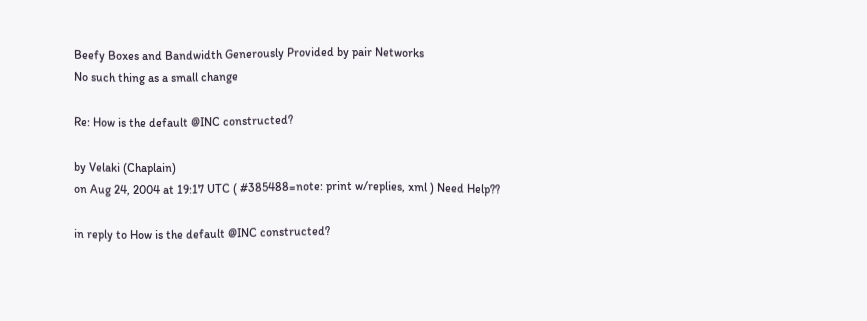Beefy Boxes and Bandwidth Generously Provided by pair Networks
No such thing as a small change

Re: How is the default @INC constructed?

by Velaki (Chaplain)
on Aug 24, 2004 at 19:17 UTC ( #385488=note: print w/replies, xml ) Need Help??

in reply to How is the default @INC constructed?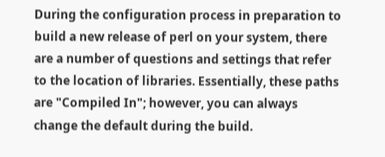During the configuration process in preparation to build a new release of perl on your system, there are a number of questions and settings that refer to the location of libraries. Essentially, these paths are "Compiled In"; however, you can always change the default during the build.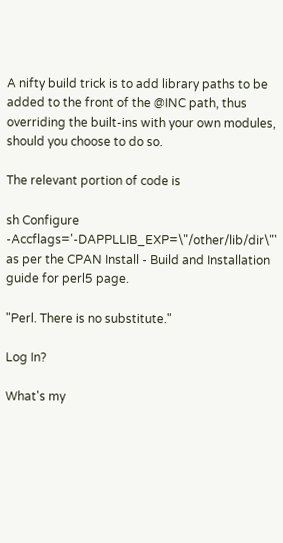A nifty build trick is to add library paths to be added to the front of the @INC path, thus overriding the built-ins with your own modules, should you choose to do so.

The relevant portion of code is

sh Configure -Accflags='-DAPPLLIB_EXP=\"/other/lib/dir\"'
as per the CPAN Install - Build and Installation guide for perl5 page.

"Perl. There is no substitute."

Log In?

What's my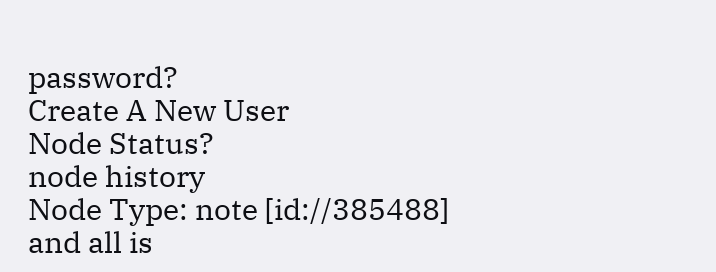password?
Create A New User
Node Status?
node history
Node Type: note [id://385488]
and all is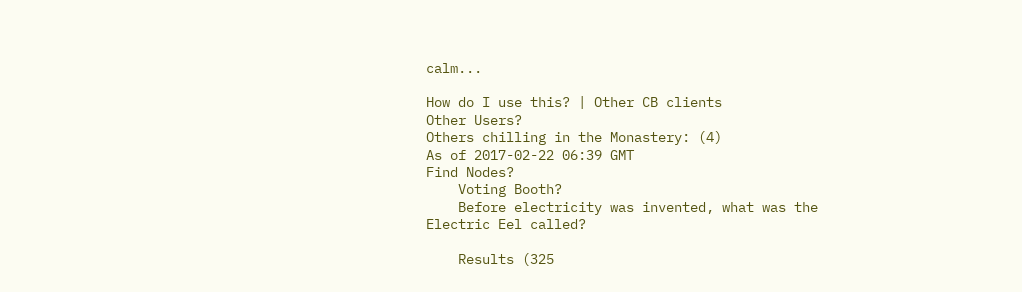calm...

How do I use this? | Other CB clients
Other Users?
Others chilling in the Monastery: (4)
As of 2017-02-22 06:39 GMT
Find Nodes?
    Voting Booth?
    Before electricity was invented, what was the Electric Eel called?

    Results (325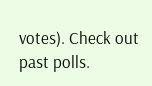votes). Check out past polls.